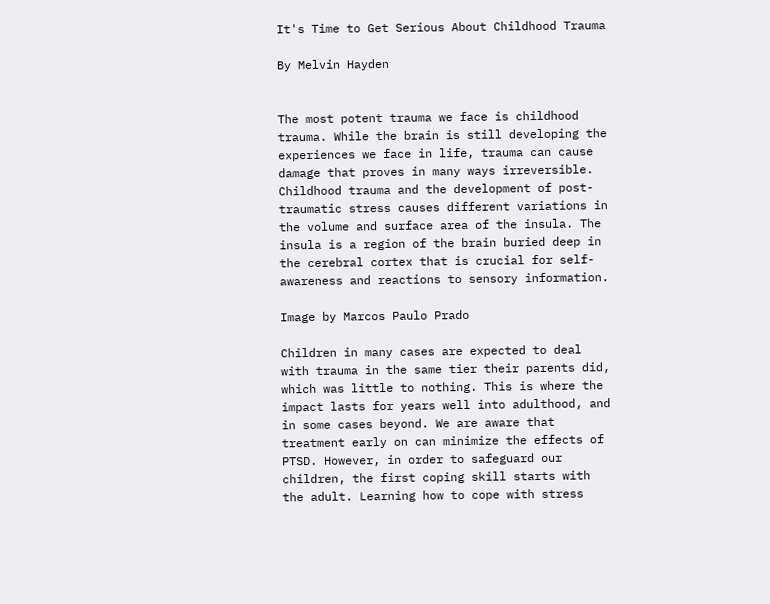It's Time to Get Serious About Childhood Trauma

By Melvin Hayden


The most potent trauma we face is childhood trauma. While the brain is still developing the experiences we face in life, trauma can cause damage that proves in many ways irreversible. Childhood trauma and the development of post-traumatic stress causes different variations in the volume and surface area of the insula. The insula is a region of the brain buried deep in the cerebral cortex that is crucial for self-awareness and reactions to sensory information.

Image by Marcos Paulo Prado

Children in many cases are expected to deal with trauma in the same tier their parents did, which was little to nothing. This is where the impact lasts for years well into adulthood, and in some cases beyond. We are aware that treatment early on can minimize the effects of PTSD. However, in order to safeguard our children, the first coping skill starts with the adult. Learning how to cope with stress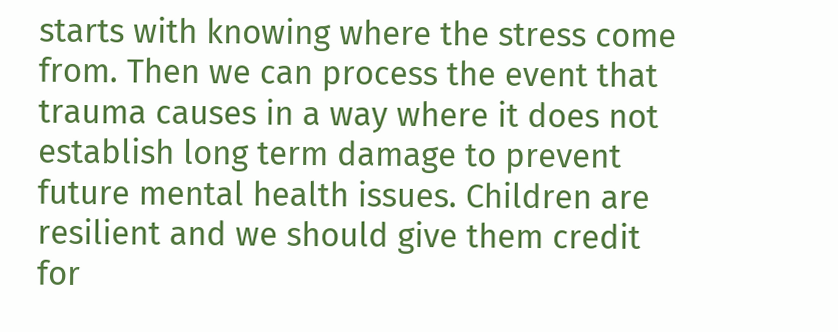starts with knowing where the stress come from. Then we can process the event that trauma causes in a way where it does not establish long term damage to prevent future mental health issues. Children are resilient and we should give them credit for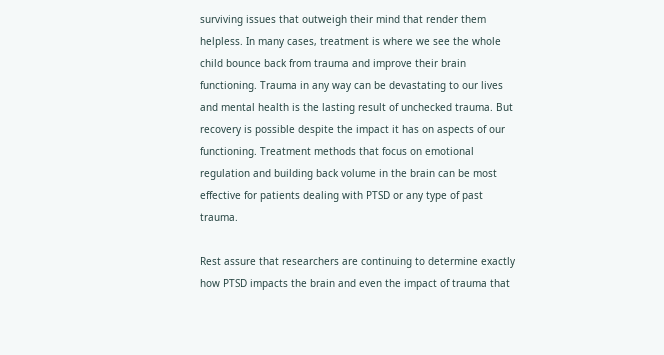surviving issues that outweigh their mind that render them helpless. In many cases, treatment is where we see the whole child bounce back from trauma and improve their brain functioning. Trauma in any way can be devastating to our lives and mental health is the lasting result of unchecked trauma. But recovery is possible despite the impact it has on aspects of our functioning. Treatment methods that focus on emotional regulation and building back volume in the brain can be most effective for patients dealing with PTSD or any type of past trauma.

Rest assure that researchers are continuing to determine exactly how PTSD impacts the brain and even the impact of trauma that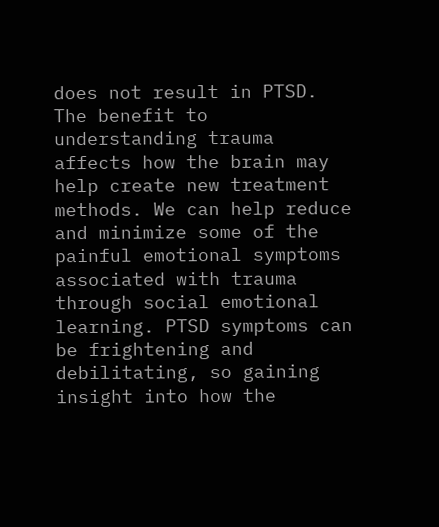does not result in PTSD. The benefit to understanding trauma affects how the brain may help create new treatment methods. We can help reduce and minimize some of the painful emotional symptoms associated with trauma through social emotional learning. PTSD symptoms can be frightening and debilitating, so gaining insight into how the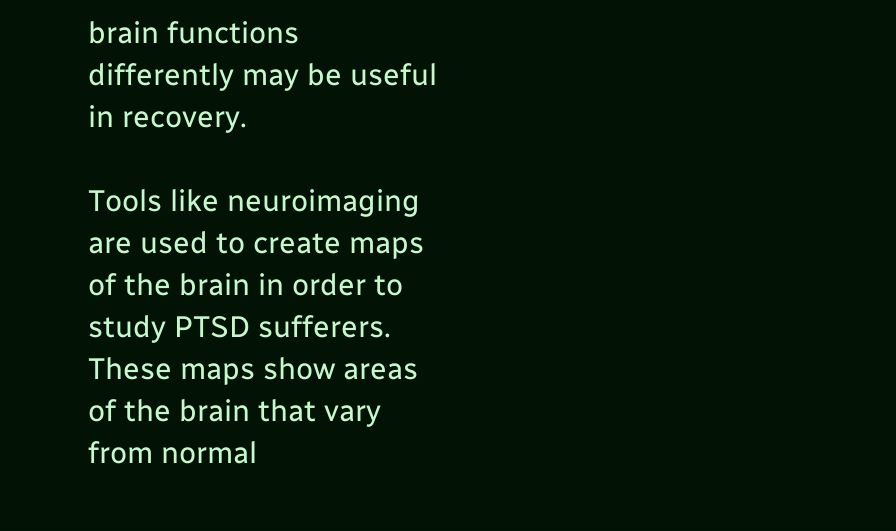brain functions differently may be useful in recovery.

Tools like neuroimaging are used to create maps of the brain in order to study PTSD sufferers. These maps show areas of the brain that vary from normal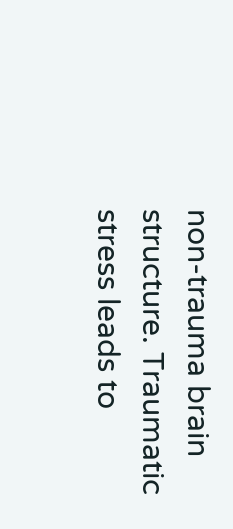non-trauma brain structure. Traumatic stress leads to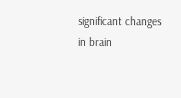significant changes in brain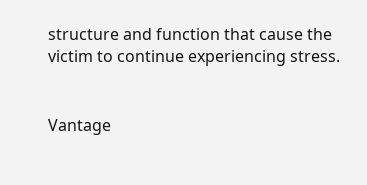structure and function that cause the victim to continue experiencing stress.


Vantage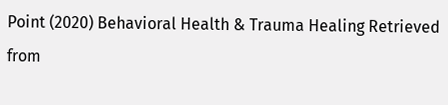Point (2020) Behavioral Health & Trauma Healing Retrieved from